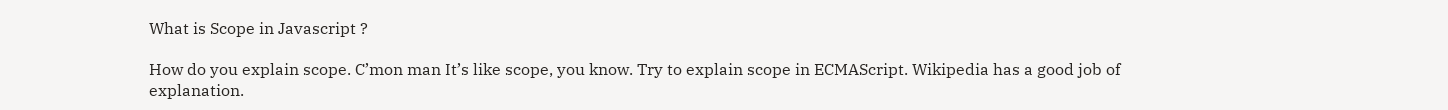What is Scope in Javascript ?

How do you explain scope. C’mon man It’s like scope, you know. Try to explain scope in ECMAScript. Wikipedia has a good job of explanation.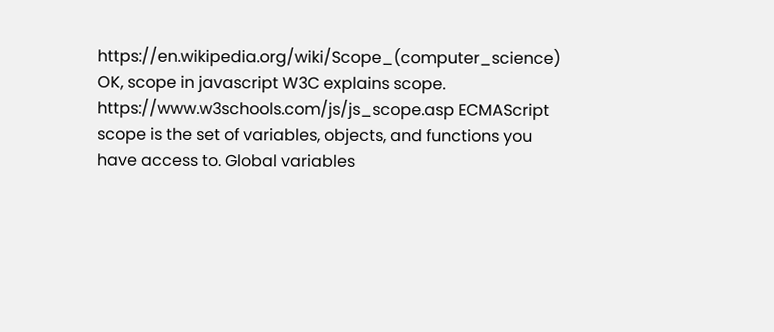https://en.wikipedia.org/wiki/Scope_(computer_science) OK, scope in javascript W3C explains scope. https://www.w3schools.com/js/js_scope.asp ECMAScript scope is the set of variables, objects, and functions you have access to. Global variables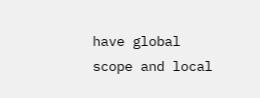have global scope and local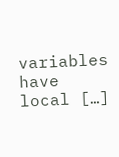variables have local […]